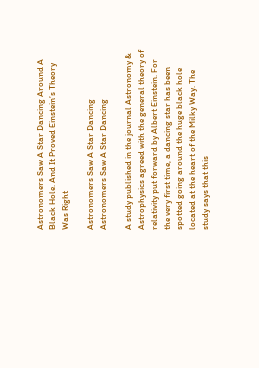Astronomers Saw A Star Dancing Around A Black Hole. And It Proved Einstein’s Theory Was Right

Astronomers Saw A Star Dancing
Astronomers Saw A Star Dancing

A study published in the journal Astronomy & Astrophysics agreed with the general theory of relativity put forward by Albert Einstein. For the very first time, a dancing star has been spotted going around the huge black hole located at the heart of the Milky Way. The study says that this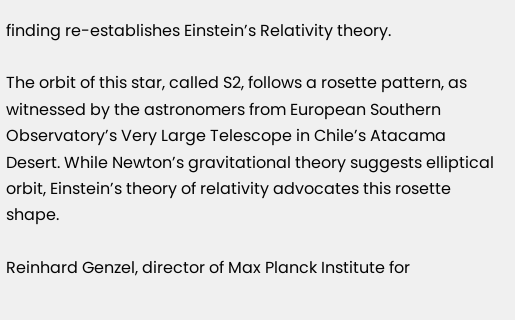finding re-establishes Einstein’s Relativity theory.

The orbit of this star, called S2, follows a rosette pattern, as witnessed by the astronomers from European Southern Observatory’s Very Large Telescope in Chile’s Atacama Desert. While Newton’s gravitational theory suggests elliptical orbit, Einstein’s theory of relativity advocates this rosette shape.

Reinhard Genzel, director of Max Planck Institute for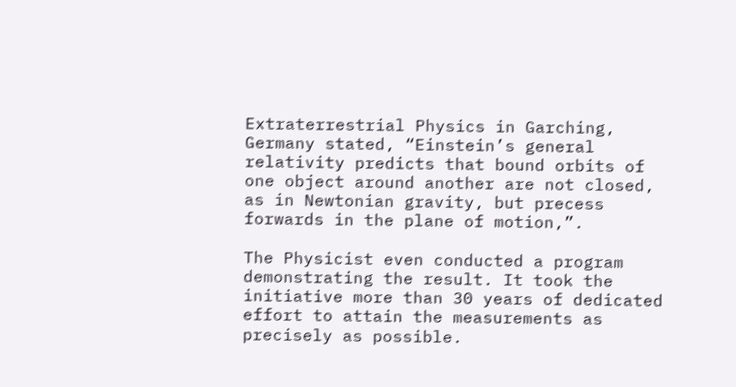Extraterrestrial Physics in Garching, Germany stated, “Einstein’s general relativity predicts that bound orbits of one object around another are not closed, as in Newtonian gravity, but precess forwards in the plane of motion,”.

The Physicist even conducted a program demonstrating the result. It took the initiative more than 30 years of dedicated effort to attain the measurements as precisely as possible.